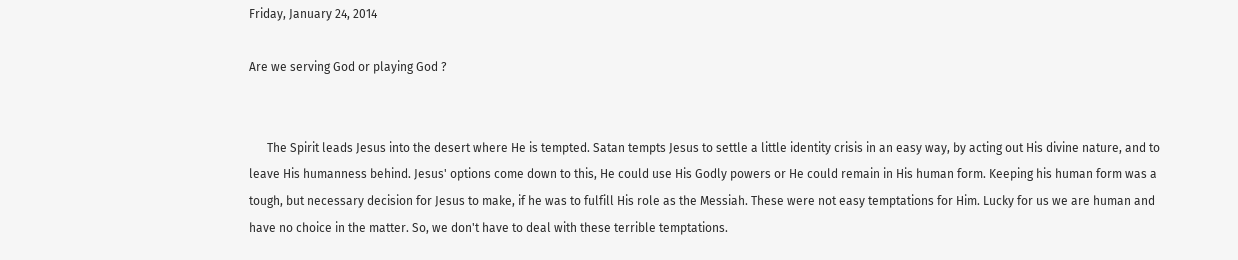Friday, January 24, 2014

Are we serving God or playing God ?


      The Spirit leads Jesus into the desert where He is tempted. Satan tempts Jesus to settle a little identity crisis in an easy way, by acting out His divine nature, and to leave His humanness behind. Jesus' options come down to this, He could use His Godly powers or He could remain in His human form. Keeping his human form was a tough, but necessary decision for Jesus to make, if he was to fulfill His role as the Messiah. These were not easy temptations for Him. Lucky for us we are human and have no choice in the matter. So, we don't have to deal with these terrible temptations.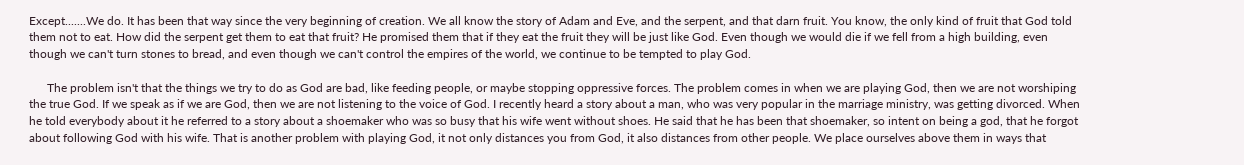Except.......We do. It has been that way since the very beginning of creation. We all know the story of Adam and Eve, and the serpent, and that darn fruit. You know, the only kind of fruit that God told them not to eat. How did the serpent get them to eat that fruit? He promised them that if they eat the fruit they will be just like God. Even though we would die if we fell from a high building, even though we can't turn stones to bread, and even though we can't control the empires of the world, we continue to be tempted to play God.

      The problem isn't that the things we try to do as God are bad, like feeding people, or maybe stopping oppressive forces. The problem comes in when we are playing God, then we are not worshiping the true God. If we speak as if we are God, then we are not listening to the voice of God. I recently heard a story about a man, who was very popular in the marriage ministry, was getting divorced. When he told everybody about it he referred to a story about a shoemaker who was so busy that his wife went without shoes. He said that he has been that shoemaker, so intent on being a god, that he forgot about following God with his wife. That is another problem with playing God, it not only distances you from God, it also distances from other people. We place ourselves above them in ways that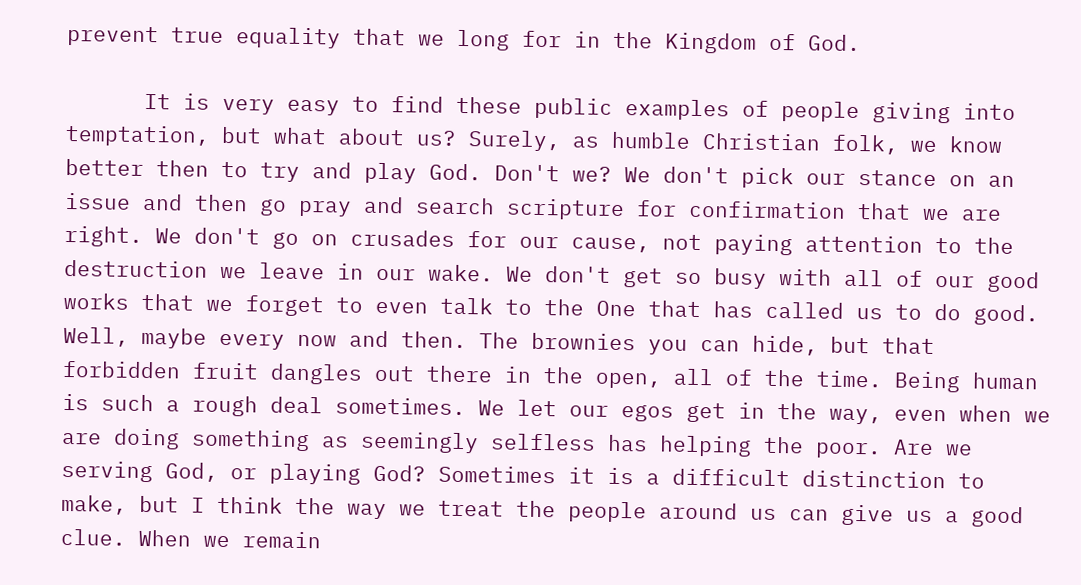prevent true equality that we long for in the Kingdom of God.

      It is very easy to find these public examples of people giving into temptation, but what about us? Surely, as humble Christian folk, we know better then to try and play God. Don't we? We don't pick our stance on an issue and then go pray and search scripture for confirmation that we are right. We don't go on crusades for our cause, not paying attention to the destruction we leave in our wake. We don't get so busy with all of our good works that we forget to even talk to the One that has called us to do good. Well, maybe every now and then. The brownies you can hide, but that forbidden fruit dangles out there in the open, all of the time. Being human is such a rough deal sometimes. We let our egos get in the way, even when we are doing something as seemingly selfless has helping the poor. Are we serving God, or playing God? Sometimes it is a difficult distinction to make, but I think the way we treat the people around us can give us a good clue. When we remain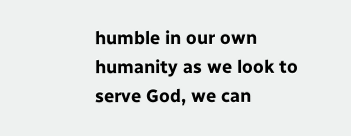humble in our own humanity as we look to serve God, we can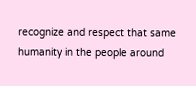recognize and respect that same humanity in the people around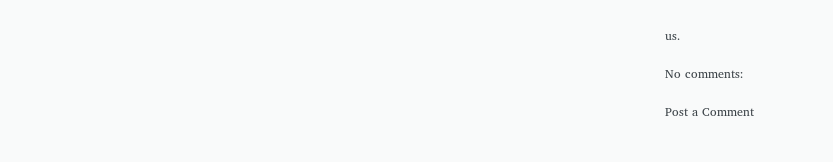us.

No comments:

Post a Comment